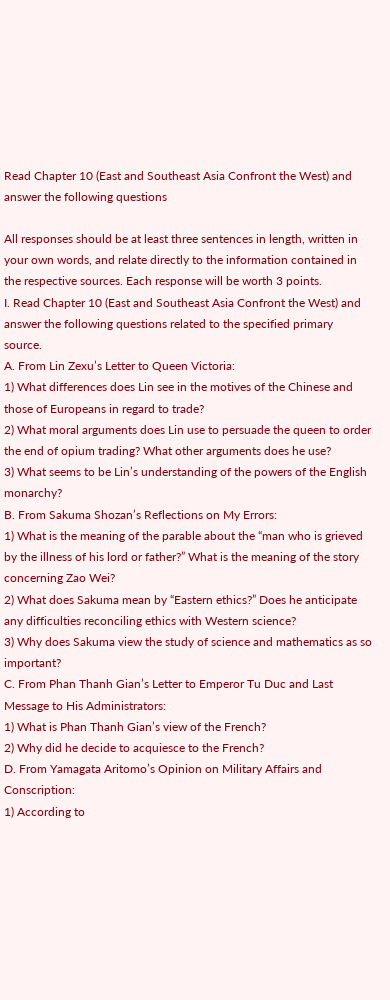Read Chapter 10 (East and Southeast Asia Confront the West) and answer the following questions

All responses should be at least three sentences in length, written in your own words, and relate directly to the information contained in the respective sources. Each response will be worth 3 points.
I. Read Chapter 10 (East and Southeast Asia Confront the West) and answer the following questions related to the specified primary source.
A. From Lin Zexu’s Letter to Queen Victoria:
1) What differences does Lin see in the motives of the Chinese and those of Europeans in regard to trade?
2) What moral arguments does Lin use to persuade the queen to order the end of opium trading? What other arguments does he use?
3) What seems to be Lin’s understanding of the powers of the English monarchy?
B. From Sakuma Shozan’s Reflections on My Errors:
1) What is the meaning of the parable about the “man who is grieved by the illness of his lord or father?” What is the meaning of the story concerning Zao Wei?
2) What does Sakuma mean by “Eastern ethics?” Does he anticipate any difficulties reconciling ethics with Western science?
3) Why does Sakuma view the study of science and mathematics as so important?
C. From Phan Thanh Gian’s Letter to Emperor Tu Duc and Last Message to His Administrators:
1) What is Phan Thanh Gian’s view of the French?
2) Why did he decide to acquiesce to the French?
D. From Yamagata Aritomo’s Opinion on Military Affairs and Conscription:
1) According to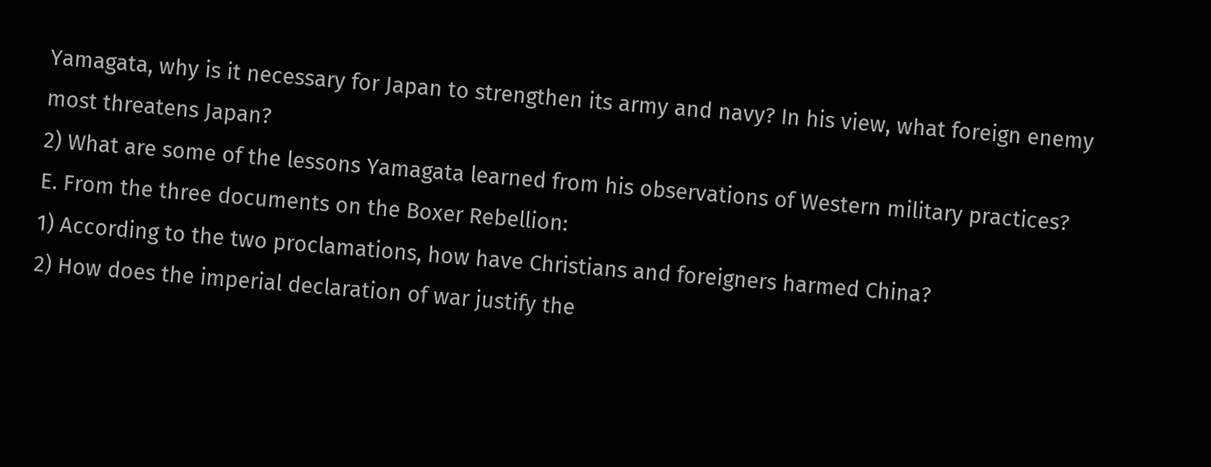Yamagata, why is it necessary for Japan to strengthen its army and navy? In his view, what foreign enemy most threatens Japan?
2) What are some of the lessons Yamagata learned from his observations of Western military practices?
E. From the three documents on the Boxer Rebellion:
1) According to the two proclamations, how have Christians and foreigners harmed China?
2) How does the imperial declaration of war justify the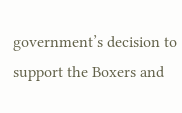government’s decision to support the Boxers and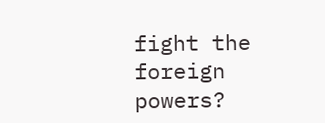fight the foreign powers?